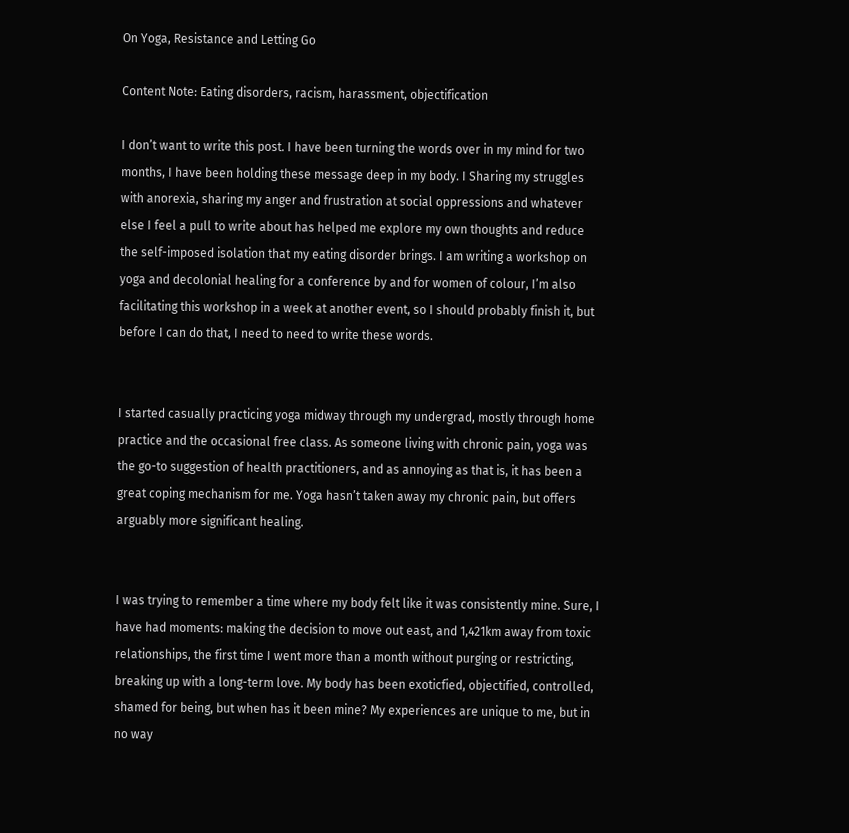On Yoga, Resistance and Letting Go

Content Note: Eating disorders, racism, harassment, objectification

I don’t want to write this post. I have been turning the words over in my mind for two months, I have been holding these message deep in my body. I Sharing my struggles with anorexia, sharing my anger and frustration at social oppressions and whatever else I feel a pull to write about has helped me explore my own thoughts and reduce the self-imposed isolation that my eating disorder brings. I am writing a workshop on yoga and decolonial healing for a conference by and for women of colour, I’m also facilitating this workshop in a week at another event, so I should probably finish it, but before I can do that, I need to need to write these words.


I started casually practicing yoga midway through my undergrad, mostly through home practice and the occasional free class. As someone living with chronic pain, yoga was the go-to suggestion of health practitioners, and as annoying as that is, it has been a great coping mechanism for me. Yoga hasn’t taken away my chronic pain, but offers arguably more significant healing.


I was trying to remember a time where my body felt like it was consistently mine. Sure, I have had moments: making the decision to move out east, and 1,421km away from toxic relationships, the first time I went more than a month without purging or restricting, breaking up with a long-term love. My body has been exoticfied, objectified, controlled, shamed for being, but when has it been mine? My experiences are unique to me, but in no way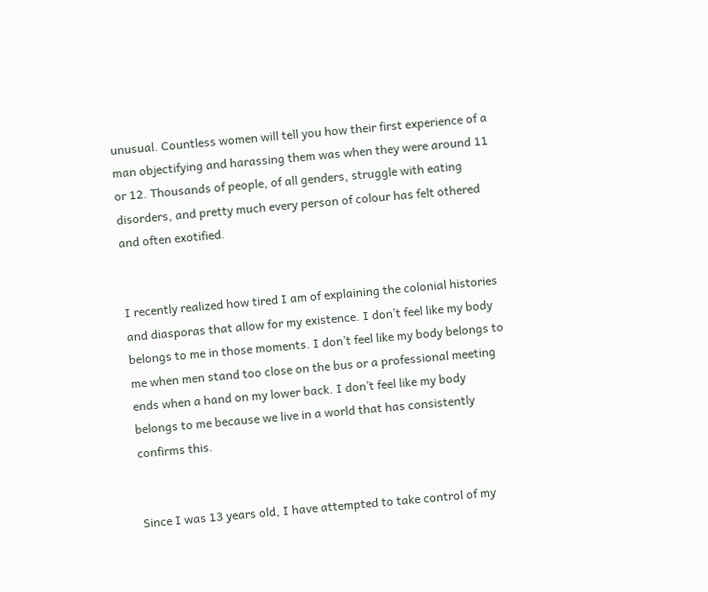unusual. Countless women will tell you how their first experience of a man objectifying and harassing them was when they were around 11 or 12. Thousands of people, of all genders, struggle with eating disorders, and pretty much every person of colour has felt othered and often exotified.


I recently realized how tired I am of explaining the colonial histories and diasporas that allow for my existence. I don’t feel like my body belongs to me in those moments. I don’t feel like my body belongs to me when men stand too close on the bus or a professional meeting ends when a hand on my lower back. I don’t feel like my body belongs to me because we live in a world that has consistently confirms this.


Since I was 13 years old, I have attempted to take control of my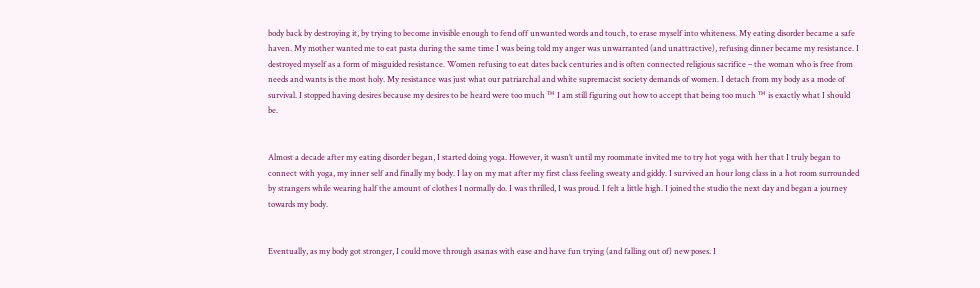body back by destroying it, by trying to become invisible enough to fend off unwanted words and touch, to erase myself into whiteness. My eating disorder became a safe haven. My mother wanted me to eat pasta during the same time I was being told my anger was unwarranted (and unattractive), refusing dinner became my resistance. I destroyed myself as a form of misguided resistance. Women refusing to eat dates back centuries and is often connected religious sacrifice – the woman who is free from needs and wants is the most holy. My resistance was just what our patriarchal and white supremacist society demands of women. I detach from my body as a mode of survival. I stopped having desires because my desires to be heard were too much ™ I am still figuring out how to accept that being too much ™ is exactly what I should be.


Almost a decade after my eating disorder began, I started doing yoga. However, it wasn’t until my roommate invited me to try hot yoga with her that I truly began to connect with yoga, my inner self and finally my body. I lay on my mat after my first class feeling sweaty and giddy. I survived an hour long class in a hot room surrounded by strangers while wearing half the amount of clothes I normally do. I was thrilled, I was proud. I felt a little high. I joined the studio the next day and began a journey towards my body.


Eventually, as my body got stronger, I could move through asanas with ease and have fun trying (and falling out of) new poses. I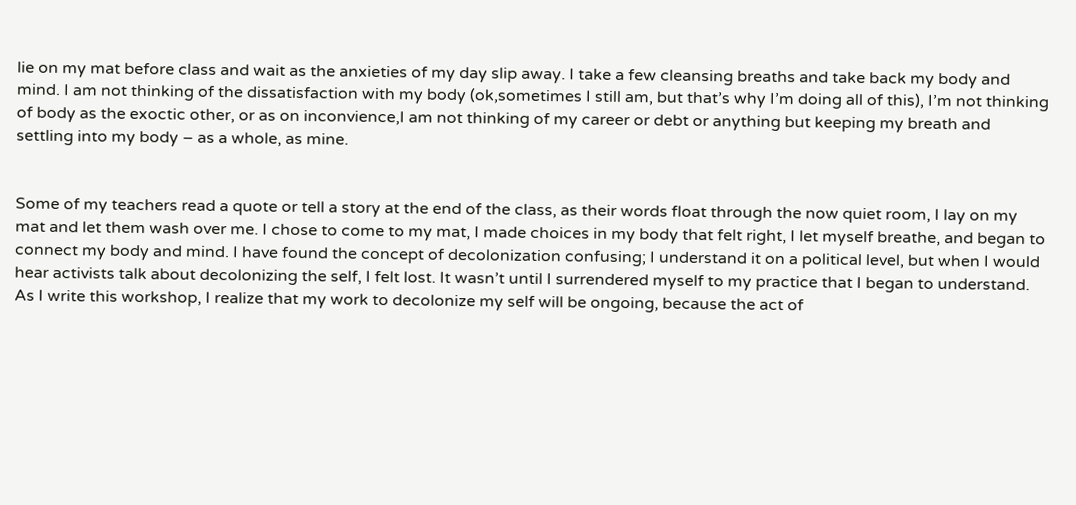lie on my mat before class and wait as the anxieties of my day slip away. I take a few cleansing breaths and take back my body and mind. I am not thinking of the dissatisfaction with my body (ok,sometimes I still am, but that’s why I’m doing all of this), I’m not thinking of body as the exoctic other, or as on inconvience,I am not thinking of my career or debt or anything but keeping my breath and settling into my body – as a whole, as mine.


Some of my teachers read a quote or tell a story at the end of the class, as their words float through the now quiet room, I lay on my mat and let them wash over me. I chose to come to my mat, I made choices in my body that felt right, I let myself breathe, and began to connect my body and mind. I have found the concept of decolonization confusing; I understand it on a political level, but when I would hear activists talk about decolonizing the self, I felt lost. It wasn’t until I surrendered myself to my practice that I began to understand. As I write this workshop, I realize that my work to decolonize my self will be ongoing, because the act of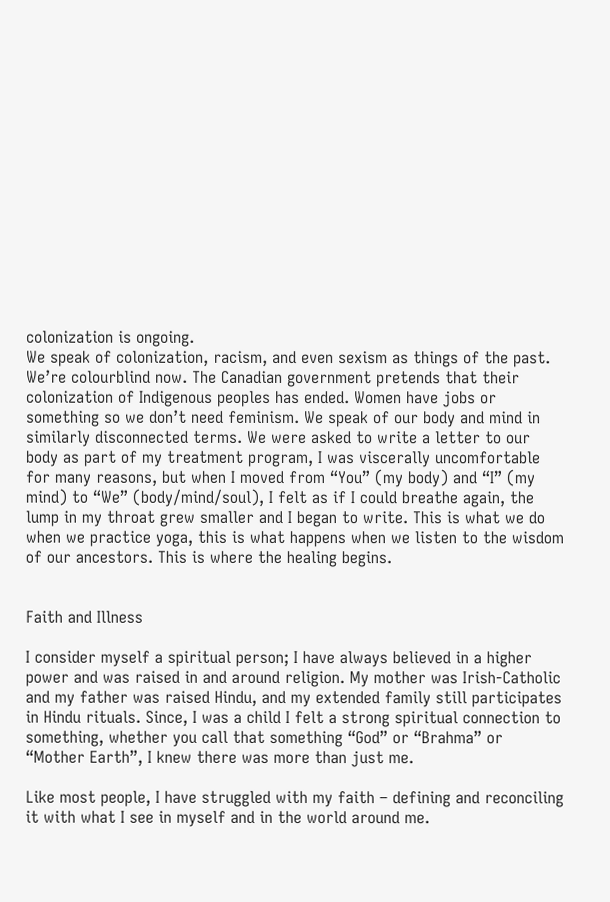colonization is ongoing.
We speak of colonization, racism, and even sexism as things of the past. We’re colourblind now. The Canadian government pretends that their colonization of Indigenous peoples has ended. Women have jobs or something so we don’t need feminism. We speak of our body and mind in similarly disconnected terms. We were asked to write a letter to our body as part of my treatment program, I was viscerally uncomfortable for many reasons, but when I moved from “You” (my body) and “I” (my mind) to “We” (body/mind/soul), I felt as if I could breathe again, the lump in my throat grew smaller and I began to write. This is what we do when we practice yoga, this is what happens when we listen to the wisdom of our ancestors. This is where the healing begins.


Faith and Illness

I consider myself a spiritual person; I have always believed in a higher power and was raised in and around religion. My mother was Irish-Catholic and my father was raised Hindu, and my extended family still participates in Hindu rituals. Since, I was a child I felt a strong spiritual connection to something, whether you call that something “God” or “Brahma” or “Mother Earth”, I knew there was more than just me.

Like most people, I have struggled with my faith – defining and reconciling it with what I see in myself and in the world around me.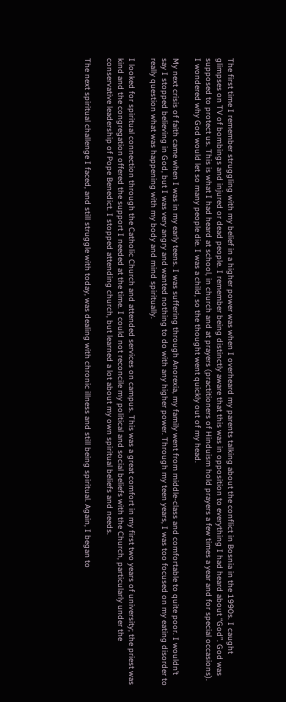The first time I remember struggling with my belief in a higher power was when I overheard my parents talking about the conflict in Bosnia in the 1990s. I caught glimpses on TV of bombings and injured or dead people. I remember being distinctly aware that this was in opposition to everything I had heard about “God”. God was supposed to protect us. This is what I had heard at school, in church and at prayers (practitioners of Hinduism hold prayers a few times a year and for special occasions). I wondered why God would let so many people die. I was a child, so the thought went quickly out of my head.

My next crisis of faith came when I was in my early teens. I was suffering through Anorexia, my family went from middle-class and comfortable to quite poor. I wouldn’t say I stopped believing in God, but I was very angry and wanted nothing to do with any higher power. Through my teen years, I was too focused on my eating disorder to really question what was happening with my body and mind spiritually.

I looked for spiritual connection through the Catholic Church and attended services on campus. This was a great comfort in my first two years of university; the priest was kind and the congregation offered the support I needed at the time. I could not reconcile my political and social beliefs with the Church, particularly under the conservative leadership of Pope Benedict. I stopped attending church, but learned a lot about my own spiritual beliefs and needs.

The next spiritual challenge I faced, and still struggle with today, was dealing with chronic illness and still being spiritual. Again, I began to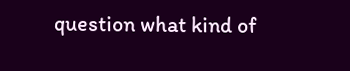question what kind of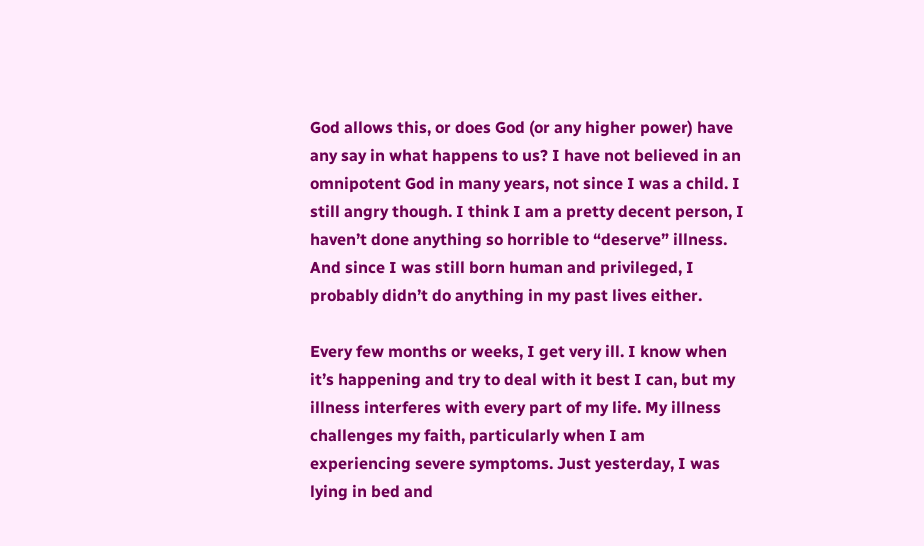God allows this, or does God (or any higher power) have any say in what happens to us? I have not believed in an omnipotent God in many years, not since I was a child. I still angry though. I think I am a pretty decent person, I haven’t done anything so horrible to “deserve” illness. And since I was still born human and privileged, I probably didn’t do anything in my past lives either.

Every few months or weeks, I get very ill. I know when it’s happening and try to deal with it best I can, but my illness interferes with every part of my life. My illness challenges my faith, particularly when I am experiencing severe symptoms. Just yesterday, I was lying in bed and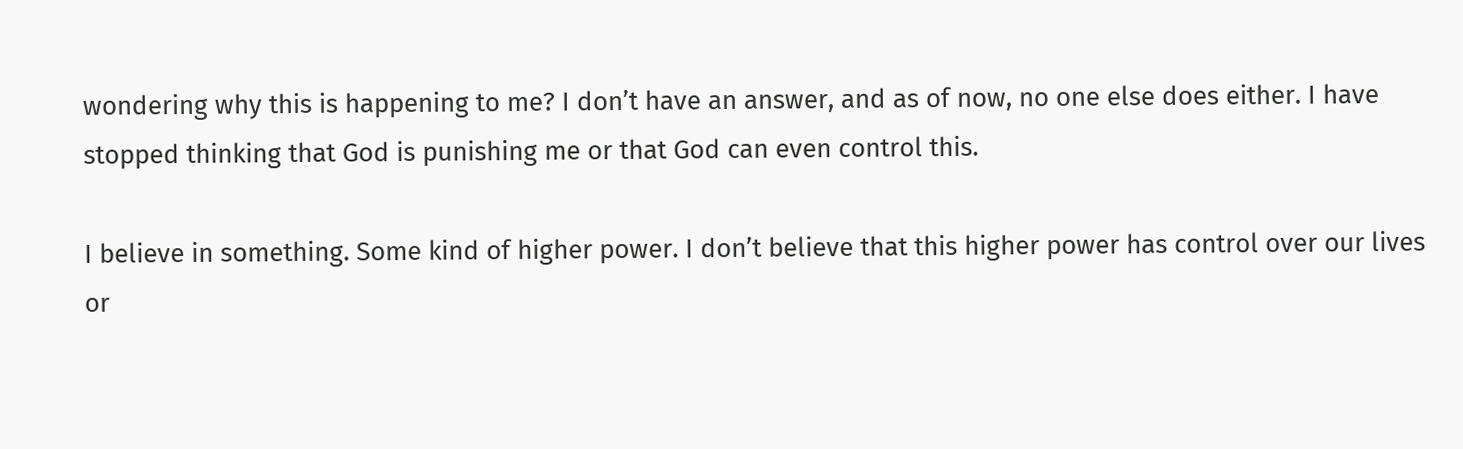wondering why this is happening to me? I don’t have an answer, and as of now, no one else does either. I have stopped thinking that God is punishing me or that God can even control this.

I believe in something. Some kind of higher power. I don’t believe that this higher power has control over our lives or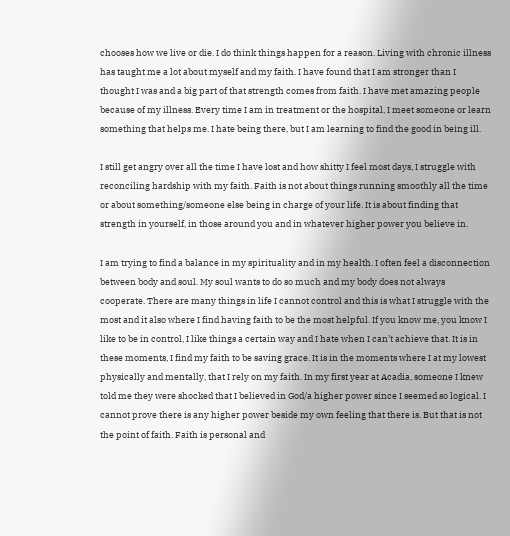chooses how we live or die. I do think things happen for a reason. Living with chronic illness has taught me a lot about myself and my faith. I have found that I am stronger than I thought I was and a big part of that strength comes from faith. I have met amazing people because of my illness. Every time I am in treatment or the hospital, I meet someone or learn something that helps me. I hate being there, but I am learning to find the good in being ill.

I still get angry over all the time I have lost and how shitty I feel most days, I struggle with reconciling hardship with my faith. Faith is not about things running smoothly all the time or about something/someone else being in charge of your life. It is about finding that strength in yourself, in those around you and in whatever higher power you believe in.

I am trying to find a balance in my spirituality and in my health. I often feel a disconnection between body and soul. My soul wants to do so much and my body does not always cooperate. There are many things in life I cannot control and this is what I struggle with the most and it also where I find having faith to be the most helpful. If you know me, you know I like to be in control, I like things a certain way and I hate when I can’t achieve that. It is in these moments, I find my faith to be saving grace. It is in the moments where I at my lowest physically and mentally, that I rely on my faith. In my first year at Acadia, someone I knew told me they were shocked that I believed in God/a higher power since I seemed so logical. I cannot prove there is any higher power beside my own feeling that there is. But that is not the point of faith. Faith is personal and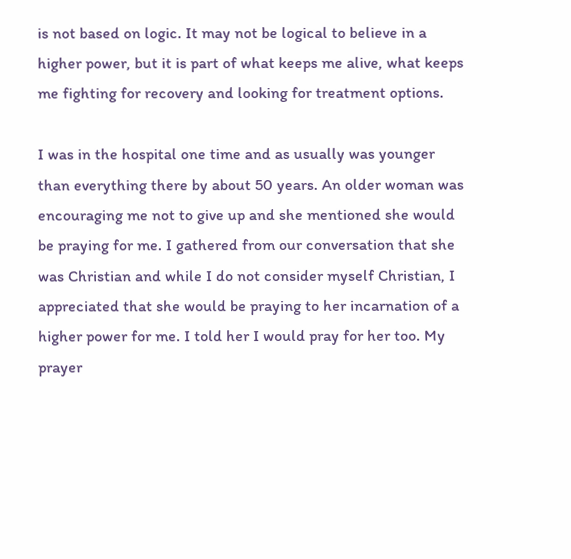is not based on logic. It may not be logical to believe in a higher power, but it is part of what keeps me alive, what keeps me fighting for recovery and looking for treatment options.

I was in the hospital one time and as usually was younger than everything there by about 50 years. An older woman was encouraging me not to give up and she mentioned she would be praying for me. I gathered from our conversation that she was Christian and while I do not consider myself Christian, I appreciated that she would be praying to her incarnation of a higher power for me. I told her I would pray for her too. My prayer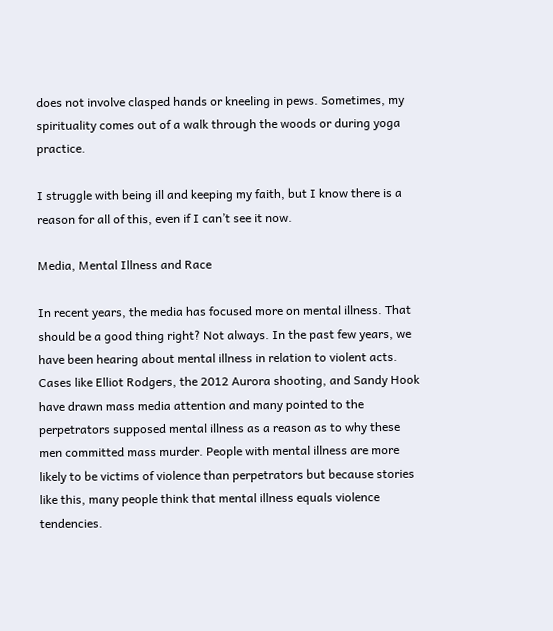does not involve clasped hands or kneeling in pews. Sometimes, my spirituality comes out of a walk through the woods or during yoga practice.

I struggle with being ill and keeping my faith, but I know there is a reason for all of this, even if I can’t see it now.

Media, Mental Illness and Race

In recent years, the media has focused more on mental illness. That should be a good thing right? Not always. In the past few years, we have been hearing about mental illness in relation to violent acts. Cases like Elliot Rodgers, the 2012 Aurora shooting, and Sandy Hook have drawn mass media attention and many pointed to the perpetrators supposed mental illness as a reason as to why these men committed mass murder. People with mental illness are more likely to be victims of violence than perpetrators but because stories like this, many people think that mental illness equals violence tendencies.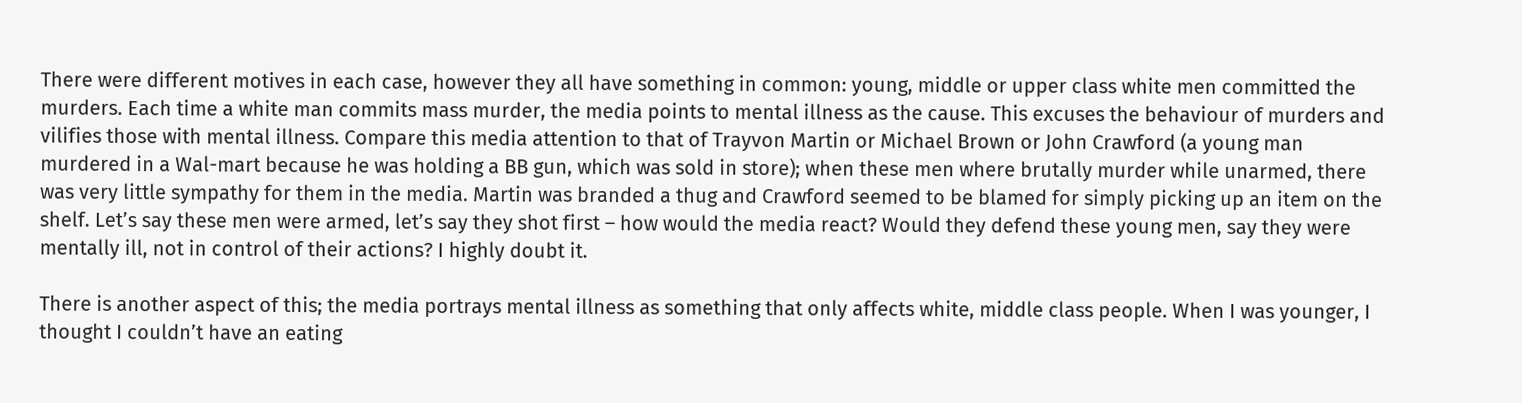There were different motives in each case, however they all have something in common: young, middle or upper class white men committed the murders. Each time a white man commits mass murder, the media points to mental illness as the cause. This excuses the behaviour of murders and vilifies those with mental illness. Compare this media attention to that of Trayvon Martin or Michael Brown or John Crawford (a young man murdered in a Wal-mart because he was holding a BB gun, which was sold in store); when these men where brutally murder while unarmed, there was very little sympathy for them in the media. Martin was branded a thug and Crawford seemed to be blamed for simply picking up an item on the shelf. Let’s say these men were armed, let’s say they shot first – how would the media react? Would they defend these young men, say they were mentally ill, not in control of their actions? I highly doubt it.

There is another aspect of this; the media portrays mental illness as something that only affects white, middle class people. When I was younger, I thought I couldn’t have an eating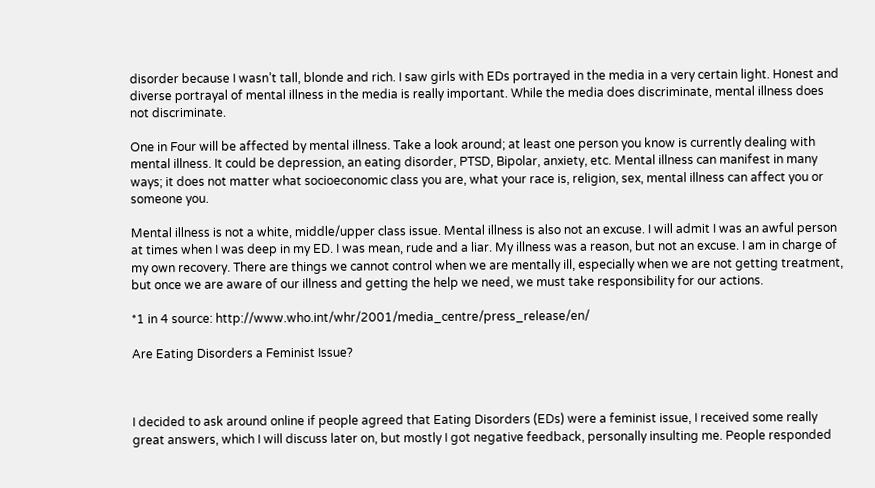disorder because I wasn’t tall, blonde and rich. I saw girls with EDs portrayed in the media in a very certain light. Honest and diverse portrayal of mental illness in the media is really important. While the media does discriminate, mental illness does not discriminate.

One in Four will be affected by mental illness. Take a look around; at least one person you know is currently dealing with mental illness. It could be depression, an eating disorder, PTSD, Bipolar, anxiety, etc. Mental illness can manifest in many ways; it does not matter what socioeconomic class you are, what your race is, religion, sex, mental illness can affect you or someone you.

Mental illness is not a white, middle/upper class issue. Mental illness is also not an excuse. I will admit I was an awful person at times when I was deep in my ED. I was mean, rude and a liar. My illness was a reason, but not an excuse. I am in charge of my own recovery. There are things we cannot control when we are mentally ill, especially when we are not getting treatment, but once we are aware of our illness and getting the help we need, we must take responsibility for our actions.

*1 in 4 source: http://www.who.int/whr/2001/media_centre/press_release/en/

Are Eating Disorders a Feminist Issue?



I decided to ask around online if people agreed that Eating Disorders (EDs) were a feminist issue, I received some really great answers, which I will discuss later on, but mostly I got negative feedback, personally insulting me. People responded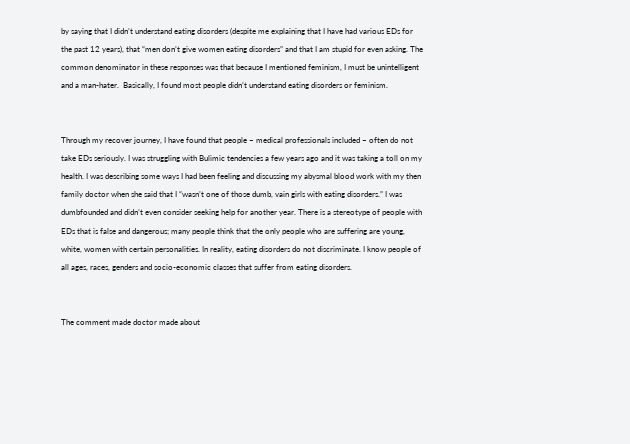by saying that I didn’t understand eating disorders (despite me explaining that I have had various EDs for the past 12 years), that “men don’t give women eating disorders” and that I am stupid for even asking. The common denominator in these responses was that because I mentioned feminism, I must be unintelligent and a man-hater.  Basically, I found most people didn’t understand eating disorders or feminism.


Through my recover journey, I have found that people – medical professionals included – often do not take EDs seriously. I was struggling with Bulimic tendencies a few years ago and it was taking a toll on my health. I was describing some ways I had been feeling and discussing my abysmal blood work with my then family doctor when she said that I “wasn’t one of those dumb, vain girls with eating disorders.” I was dumbfounded and didn’t even consider seeking help for another year. There is a stereotype of people with EDs that is false and dangerous; many people think that the only people who are suffering are young, white, women with certain personalities. In reality, eating disorders do not discriminate. I know people of all ages, races, genders and socio-economic classes that suffer from eating disorders.


The comment made doctor made about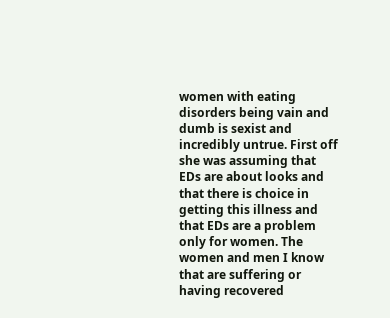women with eating disorders being vain and dumb is sexist and incredibly untrue. First off she was assuming that EDs are about looks and that there is choice in getting this illness and that EDs are a problem only for women. The women and men I know that are suffering or having recovered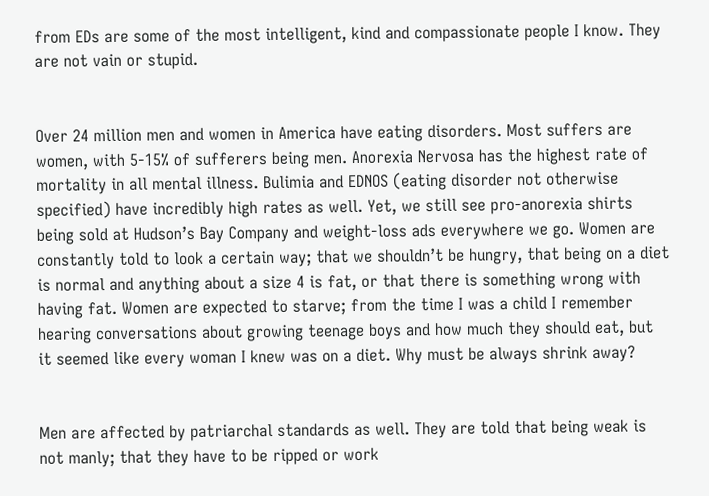from EDs are some of the most intelligent, kind and compassionate people I know. They are not vain or stupid.


Over 24 million men and women in America have eating disorders. Most suffers are women, with 5-15% of sufferers being men. Anorexia Nervosa has the highest rate of mortality in all mental illness. Bulimia and EDNOS (eating disorder not otherwise specified) have incredibly high rates as well. Yet, we still see pro-anorexia shirts being sold at Hudson’s Bay Company and weight-loss ads everywhere we go. Women are constantly told to look a certain way; that we shouldn’t be hungry, that being on a diet is normal and anything about a size 4 is fat, or that there is something wrong with having fat. Women are expected to starve; from the time I was a child I remember hearing conversations about growing teenage boys and how much they should eat, but it seemed like every woman I knew was on a diet. Why must be always shrink away?


Men are affected by patriarchal standards as well. They are told that being weak is not manly; that they have to be ripped or work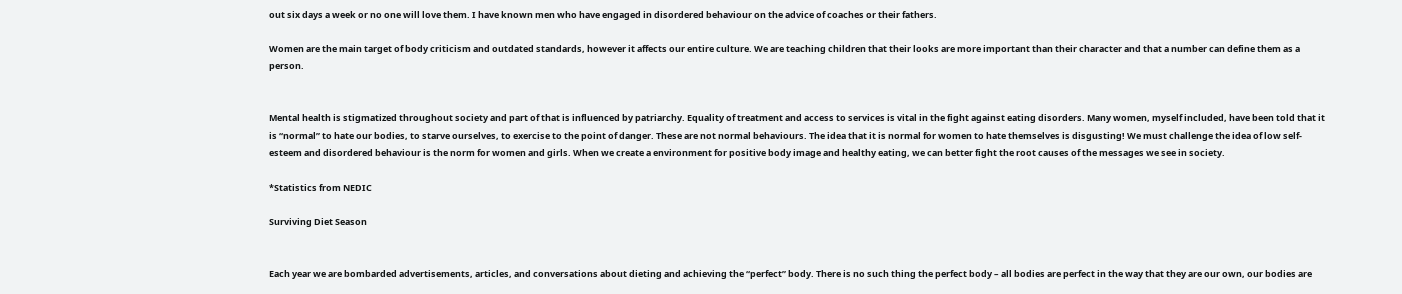out six days a week or no one will love them. I have known men who have engaged in disordered behaviour on the advice of coaches or their fathers.

Women are the main target of body criticism and outdated standards, however it affects our entire culture. We are teaching children that their looks are more important than their character and that a number can define them as a person.


Mental health is stigmatized throughout society and part of that is influenced by patriarchy. Equality of treatment and access to services is vital in the fight against eating disorders. Many women, myself included, have been told that it is “normal” to hate our bodies, to starve ourselves, to exercise to the point of danger. These are not normal behaviours. The idea that it is normal for women to hate themselves is disgusting! We must challenge the idea of low self-esteem and disordered behaviour is the norm for women and girls. When we create a environment for positive body image and healthy eating, we can better fight the root causes of the messages we see in society.

*Statistics from NEDIC

Surviving Diet Season


Each year we are bombarded advertisements, articles, and conversations about dieting and achieving the “perfect” body. There is no such thing the perfect body – all bodies are perfect in the way that they are our own, our bodies are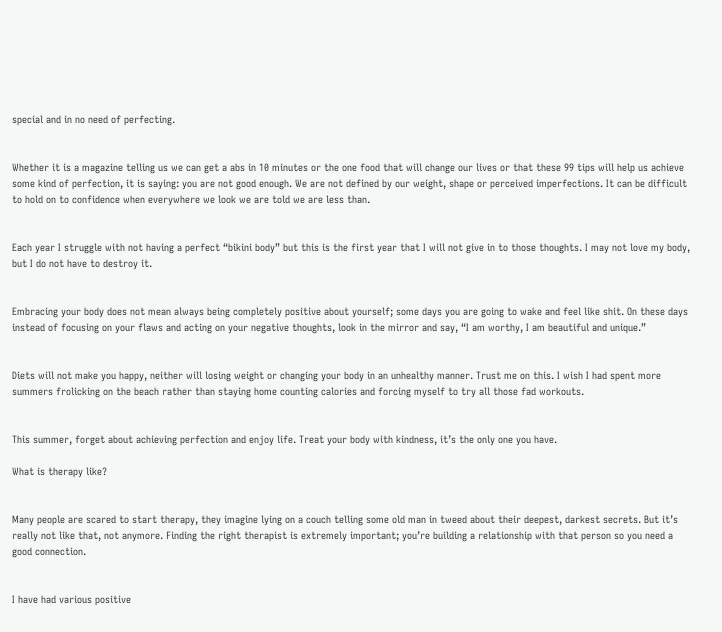special and in no need of perfecting.


Whether it is a magazine telling us we can get a abs in 10 minutes or the one food that will change our lives or that these 99 tips will help us achieve some kind of perfection, it is saying: you are not good enough. We are not defined by our weight, shape or perceived imperfections. It can be difficult to hold on to confidence when everywhere we look we are told we are less than.


Each year I struggle with not having a perfect “bikini body” but this is the first year that I will not give in to those thoughts. I may not love my body, but I do not have to destroy it.


Embracing your body does not mean always being completely positive about yourself; some days you are going to wake and feel like shit. On these days instead of focusing on your flaws and acting on your negative thoughts, look in the mirror and say, “I am worthy, I am beautiful and unique.”


Diets will not make you happy, neither will losing weight or changing your body in an unhealthy manner. Trust me on this. I wish I had spent more summers frolicking on the beach rather than staying home counting calories and forcing myself to try all those fad workouts.


This summer, forget about achieving perfection and enjoy life. Treat your body with kindness, it’s the only one you have.

What is therapy like?


Many people are scared to start therapy, they imagine lying on a couch telling some old man in tweed about their deepest, darkest secrets. But it’s really not like that, not anymore. Finding the right therapist is extremely important; you’re building a relationship with that person so you need a good connection.


I have had various positive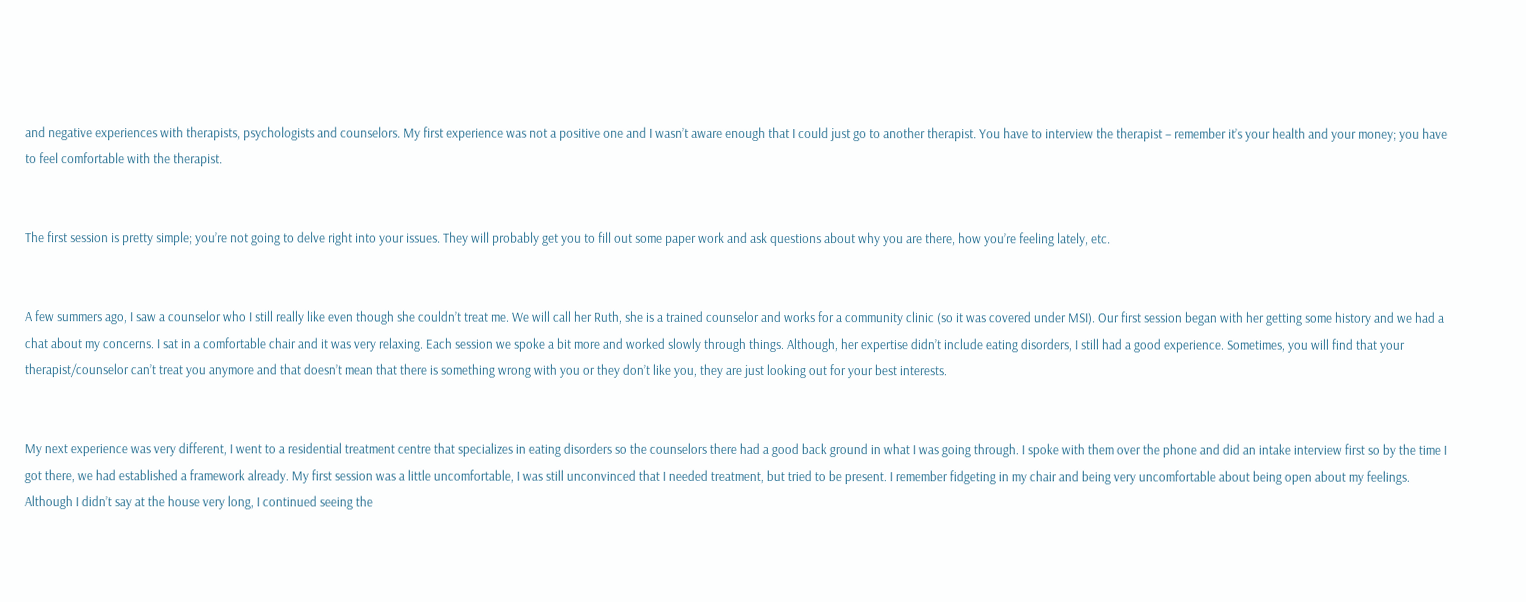and negative experiences with therapists, psychologists and counselors. My first experience was not a positive one and I wasn’t aware enough that I could just go to another therapist. You have to interview the therapist – remember it’s your health and your money; you have to feel comfortable with the therapist.


The first session is pretty simple; you’re not going to delve right into your issues. They will probably get you to fill out some paper work and ask questions about why you are there, how you’re feeling lately, etc.


A few summers ago, I saw a counselor who I still really like even though she couldn’t treat me. We will call her Ruth, she is a trained counselor and works for a community clinic (so it was covered under MSI). Our first session began with her getting some history and we had a chat about my concerns. I sat in a comfortable chair and it was very relaxing. Each session we spoke a bit more and worked slowly through things. Although, her expertise didn’t include eating disorders, I still had a good experience. Sometimes, you will find that your therapist/counselor can’t treat you anymore and that doesn’t mean that there is something wrong with you or they don’t like you, they are just looking out for your best interests.


My next experience was very different, I went to a residential treatment centre that specializes in eating disorders so the counselors there had a good back ground in what I was going through. I spoke with them over the phone and did an intake interview first so by the time I got there, we had established a framework already. My first session was a little uncomfortable, I was still unconvinced that I needed treatment, but tried to be present. I remember fidgeting in my chair and being very uncomfortable about being open about my feelings. Although I didn’t say at the house very long, I continued seeing the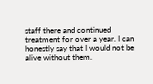staff there and continued treatment for over a year. I can honestly say that I would not be alive without them.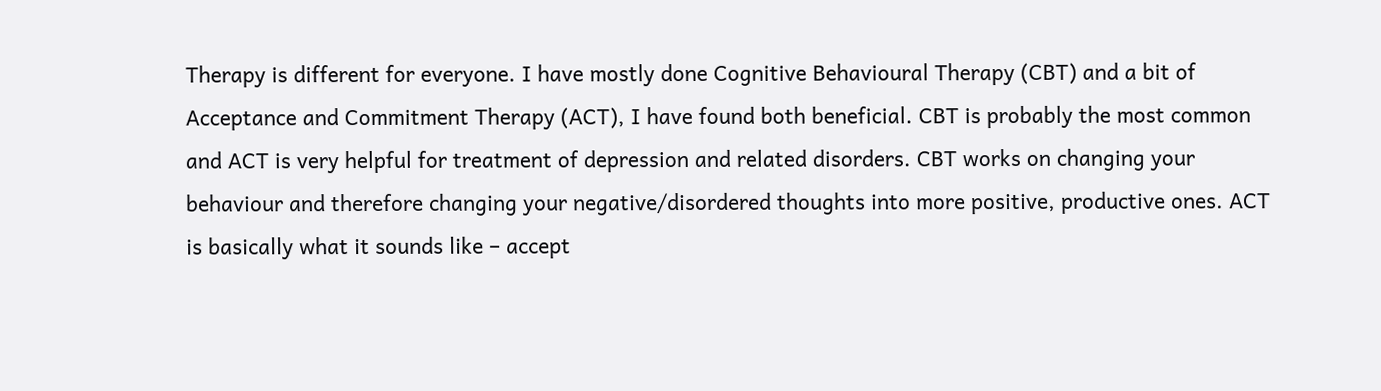Therapy is different for everyone. I have mostly done Cognitive Behavioural Therapy (CBT) and a bit of Acceptance and Commitment Therapy (ACT), I have found both beneficial. CBT is probably the most common and ACT is very helpful for treatment of depression and related disorders. CBT works on changing your behaviour and therefore changing your negative/disordered thoughts into more positive, productive ones. ACT is basically what it sounds like – accept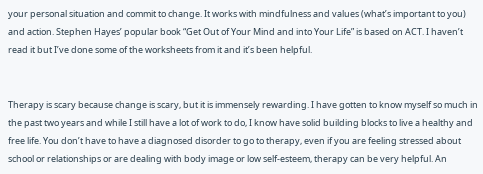your personal situation and commit to change. It works with mindfulness and values (what’s important to you) and action. Stephen Hayes’ popular book “Get Out of Your Mind and into Your Life” is based on ACT. I haven’t read it but I’ve done some of the worksheets from it and it’s been helpful.


Therapy is scary because change is scary, but it is immensely rewarding. I have gotten to know myself so much in the past two years and while I still have a lot of work to do, I know have solid building blocks to live a healthy and free life. You don’t have to have a diagnosed disorder to go to therapy, even if you are feeling stressed about school or relationships or are dealing with body image or low self-esteem, therapy can be very helpful. An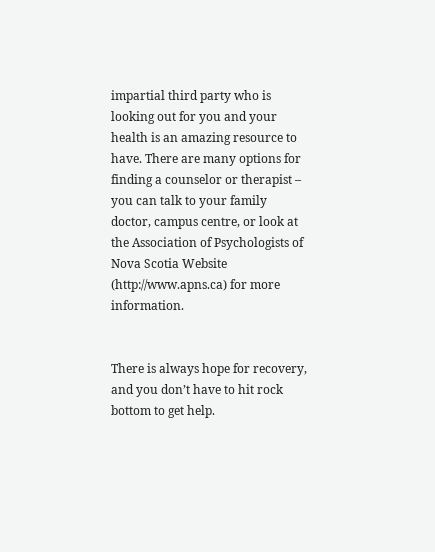impartial third party who is looking out for you and your health is an amazing resource to have. There are many options for finding a counselor or therapist – you can talk to your family doctor, campus centre, or look at the Association of Psychologists of Nova Scotia Website (http://www.apns.ca) for more information.


There is always hope for recovery, and you don’t have to hit rock bottom to get help.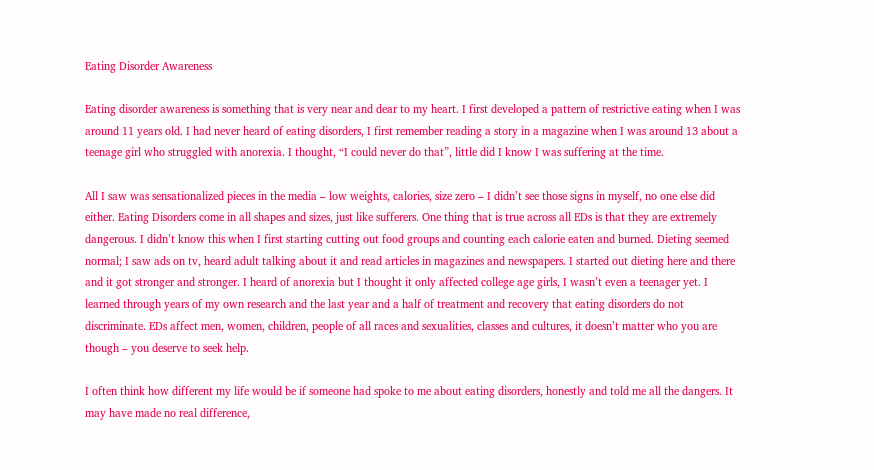Eating Disorder Awareness

Eating disorder awareness is something that is very near and dear to my heart. I first developed a pattern of restrictive eating when I was around 11 years old. I had never heard of eating disorders, I first remember reading a story in a magazine when I was around 13 about a teenage girl who struggled with anorexia. I thought, “I could never do that”, little did I know I was suffering at the time.

All I saw was sensationalized pieces in the media – low weights, calories, size zero – I didn’t see those signs in myself, no one else did either. Eating Disorders come in all shapes and sizes, just like sufferers. One thing that is true across all EDs is that they are extremely dangerous. I didn’t know this when I first starting cutting out food groups and counting each calorie eaten and burned. Dieting seemed normal; I saw ads on tv, heard adult talking about it and read articles in magazines and newspapers. I started out dieting here and there and it got stronger and stronger. I heard of anorexia but I thought it only affected college age girls, I wasn’t even a teenager yet. I learned through years of my own research and the last year and a half of treatment and recovery that eating disorders do not discriminate. EDs affect men, women, children, people of all races and sexualities, classes and cultures, it doesn’t matter who you are though – you deserve to seek help.

I often think how different my life would be if someone had spoke to me about eating disorders, honestly and told me all the dangers. It may have made no real difference,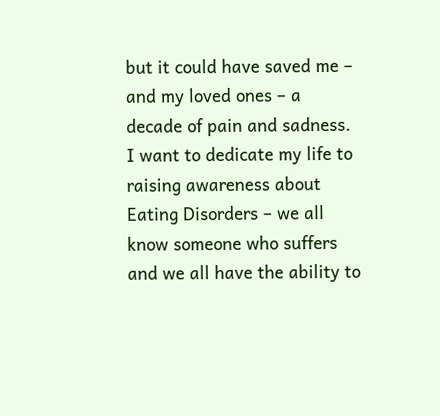but it could have saved me – and my loved ones – a decade of pain and sadness. I want to dedicate my life to raising awareness about Eating Disorders – we all know someone who suffers and we all have the ability to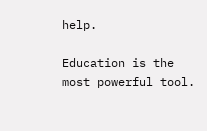help.

Education is the most powerful tool.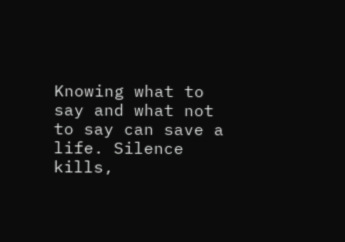Knowing what to say and what not to say can save a life. Silence kills,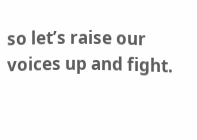so let’s raise our voices up and fight.